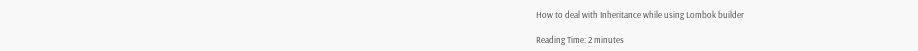How to deal with Inheritance while using Lombok builder

Reading Time: 2 minutes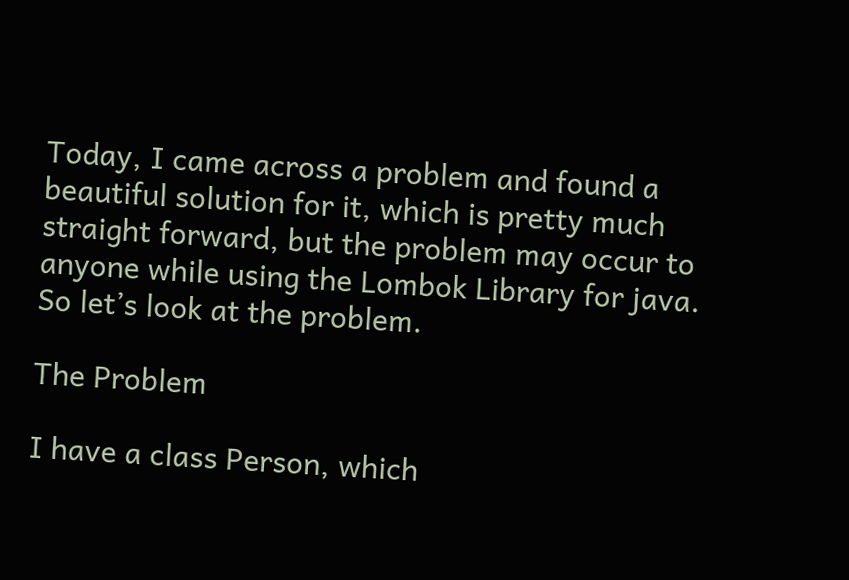Today, I came across a problem and found a beautiful solution for it, which is pretty much straight forward, but the problem may occur to anyone while using the Lombok Library for java. So let’s look at the problem.

The Problem

I have a class Person, which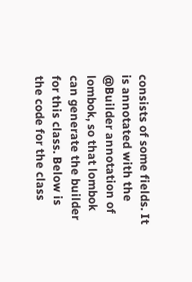consists of some fields. It is annotated with the @Builder annotation of lombok, so that lombok can generate the builder for this class. Below is the code for the class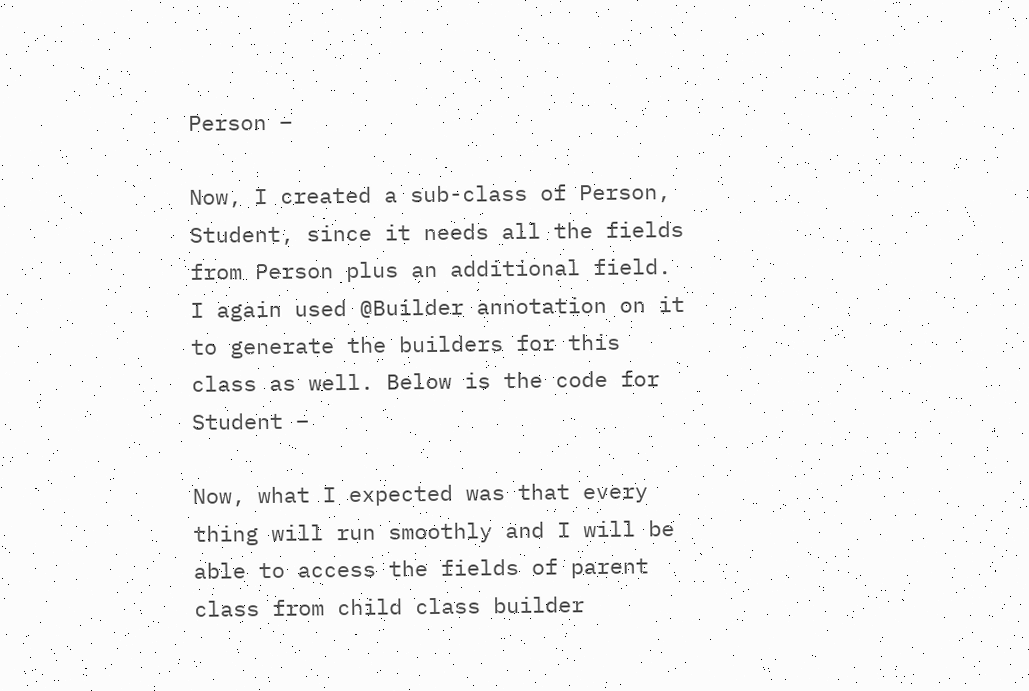Person –

Now, I created a sub-class of Person, Student, since it needs all the fields from Person plus an additional field. I again used @Builder annotation on it to generate the builders for this class as well. Below is the code for Student –

Now, what I expected was that every thing will run smoothly and I will be able to access the fields of parent class from child class builder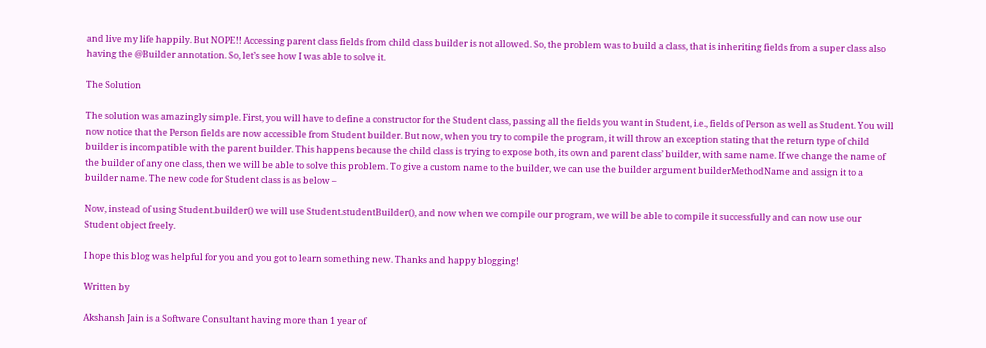and live my life happily. But NOPE!! Accessing parent class fields from child class builder is not allowed. So, the problem was to build a class, that is inheriting fields from a super class also having the @Builder annotation. So, let’s see how I was able to solve it.

The Solution

The solution was amazingly simple. First, you will have to define a constructor for the Student class, passing all the fields you want in Student, i.e., fields of Person as well as Student. You will now notice that the Person fields are now accessible from Student builder. But now, when you try to compile the program, it will throw an exception stating that the return type of child builder is incompatible with the parent builder. This happens because the child class is trying to expose both, its own and parent class’ builder, with same name. If we change the name of the builder of any one class, then we will be able to solve this problem. To give a custom name to the builder, we can use the builder argument builderMethodName and assign it to a builder name. The new code for Student class is as below –

Now, instead of using Student.builder() we will use Student.studentBuilder(), and now when we compile our program, we will be able to compile it successfully and can now use our Student object freely.

I hope this blog was helpful for you and you got to learn something new. Thanks and happy blogging!

Written by

Akshansh Jain is a Software Consultant having more than 1 year of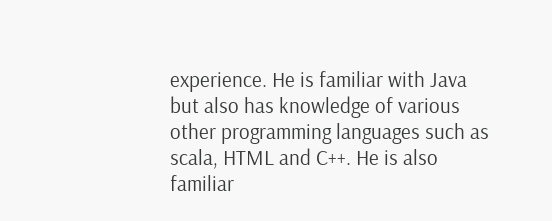experience. He is familiar with Java but also has knowledge of various other programming languages such as scala, HTML and C++. He is also familiar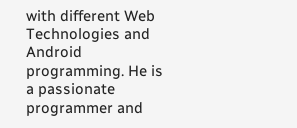with different Web Technologies and Android programming. He is a passionate programmer and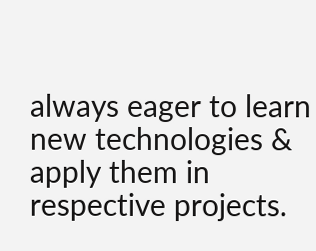always eager to learn new technologies & apply them in respective projects.